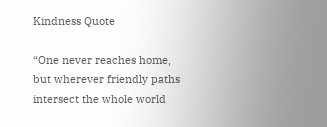Kindness Quote

“One never reaches home, but wherever friendly paths intersect the whole world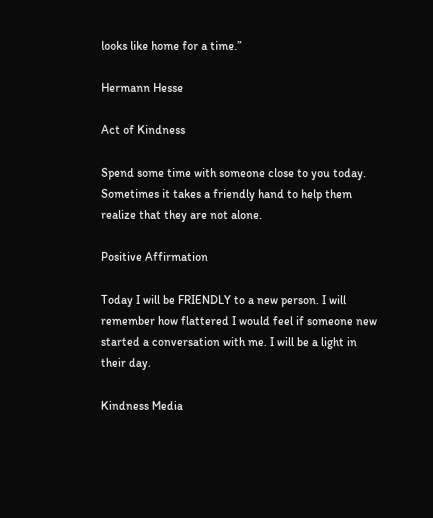looks like home for a time.”

Hermann Hesse

Act of Kindness

Spend some time with someone close to you today. Sometimes it takes a friendly hand to help them realize that they are not alone.

Positive Affirmation

Today I will be FRIENDLY to a new person. I will remember how flattered I would feel if someone new started a conversation with me. I will be a light in their day.

Kindness Media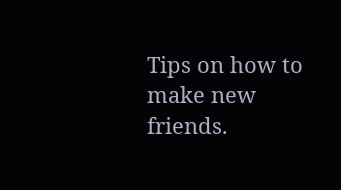Tips on how to make new friends.